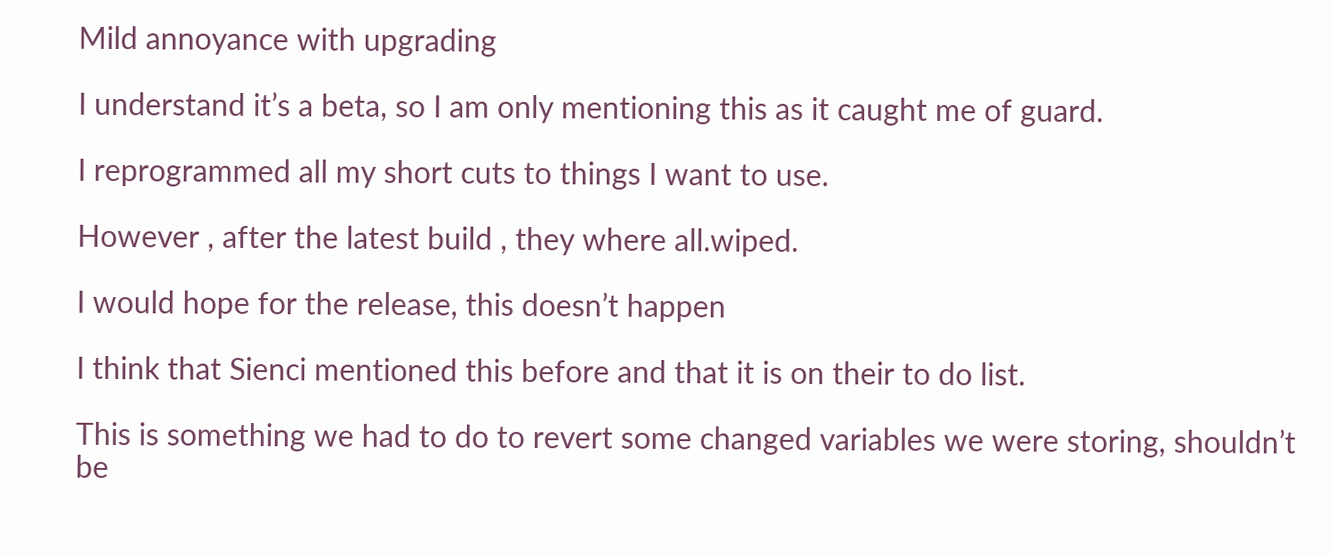Mild annoyance with upgrading

I understand it’s a beta, so I am only mentioning this as it caught me of guard.

I reprogrammed all my short cuts to things I want to use.

However , after the latest build , they where all.wiped.

I would hope for the release, this doesn’t happen

I think that Sienci mentioned this before and that it is on their to do list.

This is something we had to do to revert some changed variables we were storing, shouldn’t be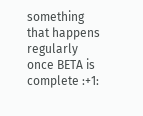something that happens regularly once BETA is complete :+1: